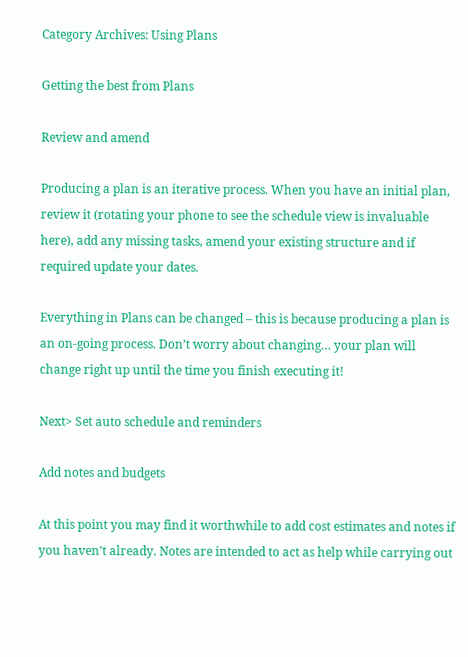Category Archives: Using Plans

Getting the best from Plans

Review and amend

Producing a plan is an iterative process. When you have an initial plan, review it (rotating your phone to see the schedule view is invaluable here), add any missing tasks, amend your existing structure and if required update your dates.

Everything in Plans can be changed – this is because producing a plan is an on-going process. Don’t worry about changing… your plan will change right up until the time you finish executing it!

Next> Set auto schedule and reminders

Add notes and budgets

At this point you may find it worthwhile to add cost estimates and notes if you haven’t already. Notes are intended to act as help while carrying out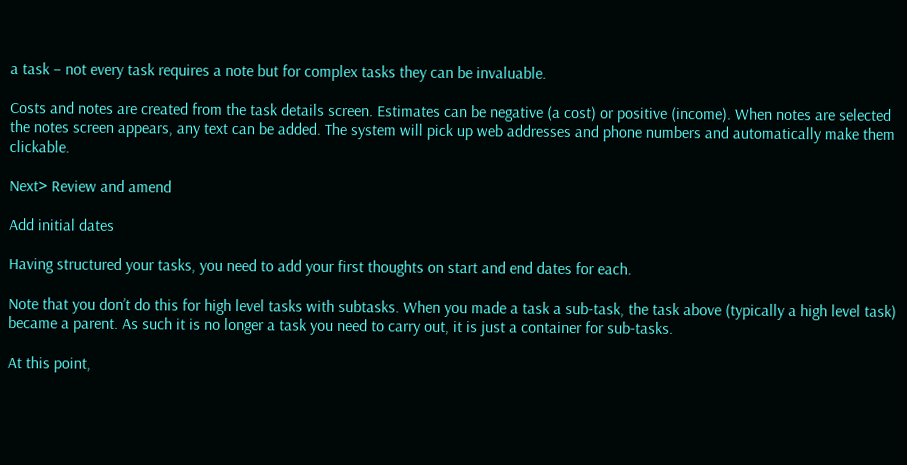a task – not every task requires a note but for complex tasks they can be invaluable.

Costs and notes are created from the task details screen. Estimates can be negative (a cost) or positive (income). When notes are selected the notes screen appears, any text can be added. The system will pick up web addresses and phone numbers and automatically make them clickable.

Next> Review and amend

Add initial dates

Having structured your tasks, you need to add your first thoughts on start and end dates for each.

Note that you don’t do this for high level tasks with subtasks. When you made a task a sub-task, the task above (typically a high level task) became a parent. As such it is no longer a task you need to carry out, it is just a container for sub-tasks.

At this point,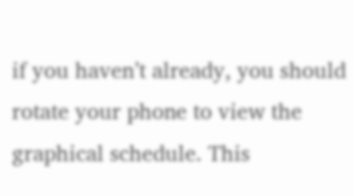if you haven’t already, you should rotate your phone to view the graphical schedule. This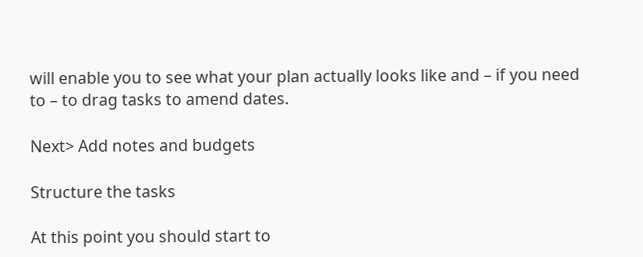will enable you to see what your plan actually looks like and – if you need to – to drag tasks to amend dates.

Next> Add notes and budgets

Structure the tasks

At this point you should start to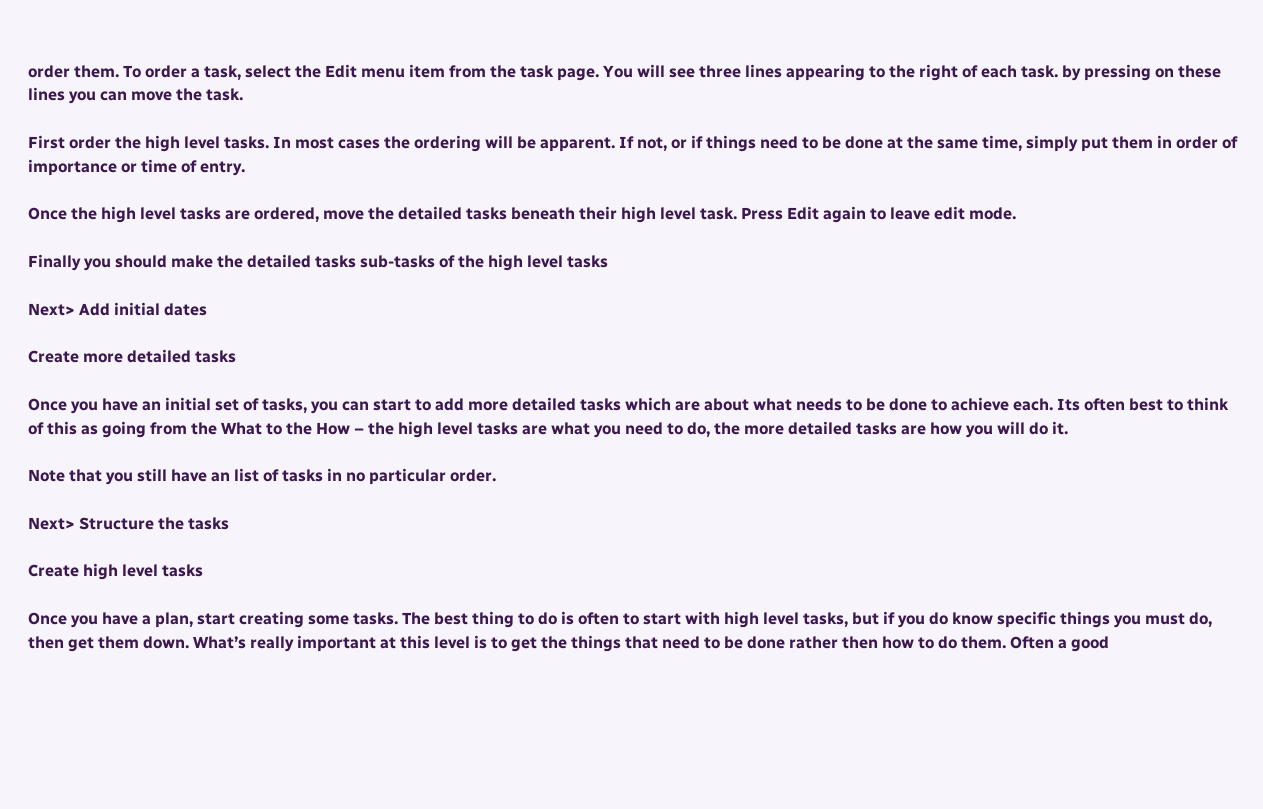order them. To order a task, select the Edit menu item from the task page. You will see three lines appearing to the right of each task. by pressing on these lines you can move the task.

First order the high level tasks. In most cases the ordering will be apparent. If not, or if things need to be done at the same time, simply put them in order of importance or time of entry.

Once the high level tasks are ordered, move the detailed tasks beneath their high level task. Press Edit again to leave edit mode.

Finally you should make the detailed tasks sub-tasks of the high level tasks

Next> Add initial dates

Create more detailed tasks

Once you have an initial set of tasks, you can start to add more detailed tasks which are about what needs to be done to achieve each. Its often best to think of this as going from the What to the How – the high level tasks are what you need to do, the more detailed tasks are how you will do it.

Note that you still have an list of tasks in no particular order.

Next> Structure the tasks

Create high level tasks

Once you have a plan, start creating some tasks. The best thing to do is often to start with high level tasks, but if you do know specific things you must do, then get them down. What’s really important at this level is to get the things that need to be done rather then how to do them. Often a good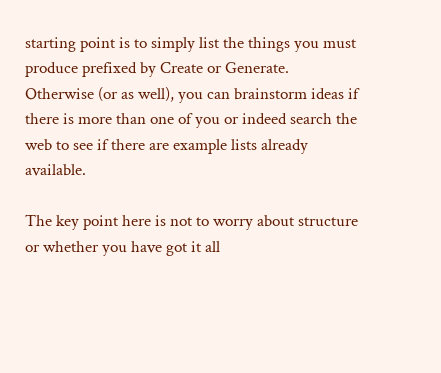starting point is to simply list the things you must produce prefixed by Create or Generate. Otherwise (or as well), you can brainstorm ideas if there is more than one of you or indeed search the web to see if there are example lists already available.

The key point here is not to worry about structure or whether you have got it all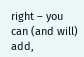right – you can (and will) add,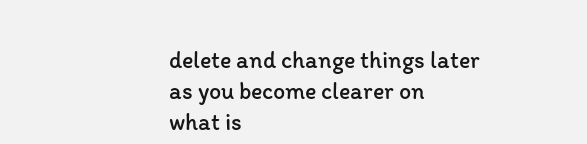delete and change things later as you become clearer on what is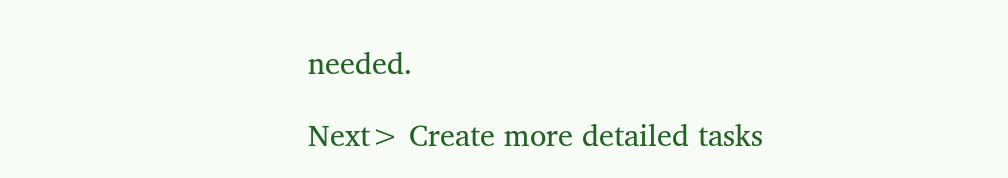needed.

Next> Create more detailed tasks